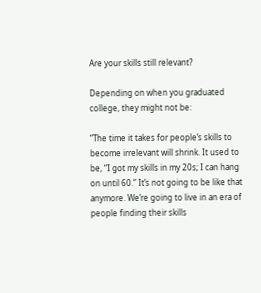Are your skills still relevant?

Depending on when you graduated college, they might not be:

“The time it takes for people’s skills to become irrelevant will shrink. It used to be, “I got my skills in my 20s; I can hang on until 60.” It’s not going to be like that anymore. We’re going to live in an era of people finding their skills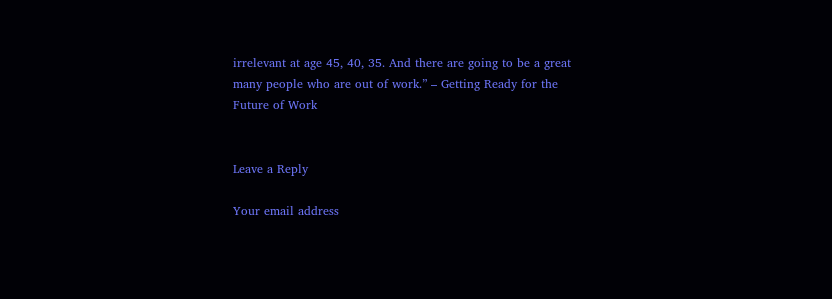irrelevant at age 45, 40, 35. And there are going to be a great many people who are out of work.” – Getting Ready for the Future of Work


Leave a Reply

Your email address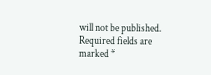will not be published. Required fields are marked *